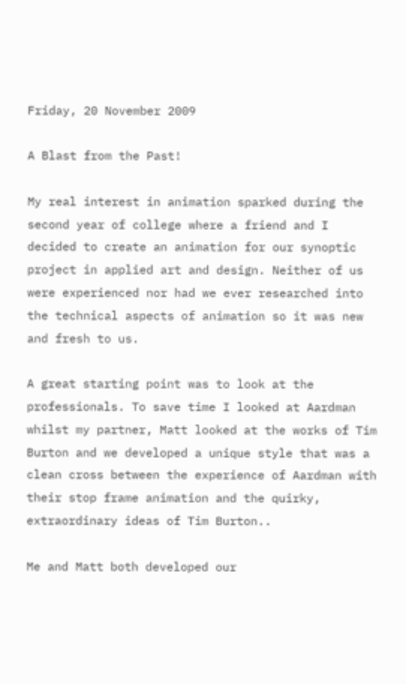Friday, 20 November 2009

A Blast from the Past!

My real interest in animation sparked during the second year of college where a friend and I decided to create an animation for our synoptic project in applied art and design. Neither of us were experienced nor had we ever researched into the technical aspects of animation so it was new and fresh to us.

A great starting point was to look at the professionals. To save time I looked at Aardman whilst my partner, Matt looked at the works of Tim Burton and we developed a unique style that was a clean cross between the experience of Aardman with their stop frame animation and the quirky, extraordinary ideas of Tim Burton..

Me and Matt both developed our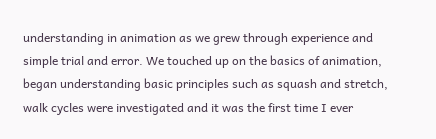understanding in animation as we grew through experience and simple trial and error. We touched up on the basics of animation, began understanding basic principles such as squash and stretch, walk cycles were investigated and it was the first time I ever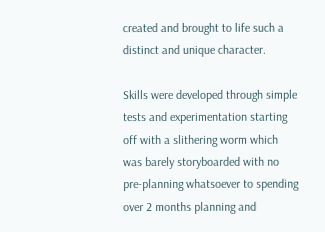created and brought to life such a distinct and unique character.

Skills were developed through simple tests and experimentation starting off with a slithering worm which was barely storyboarded with no pre-planning whatsoever to spending over 2 months planning and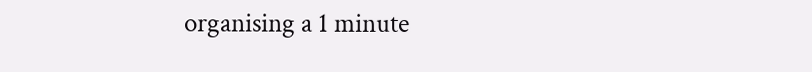organising a 1 minute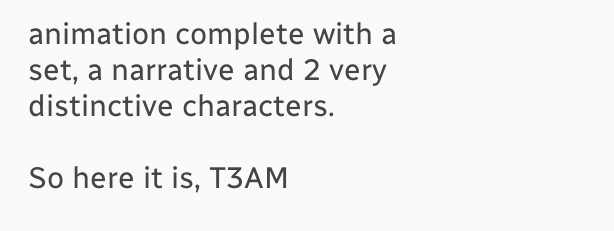animation complete with a set, a narrative and 2 very distinctive characters.

So here it is, T3AM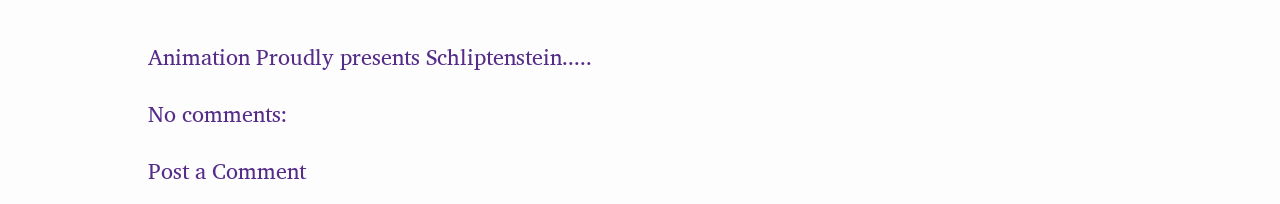Animation Proudly presents Schliptenstein.....

No comments:

Post a Comment